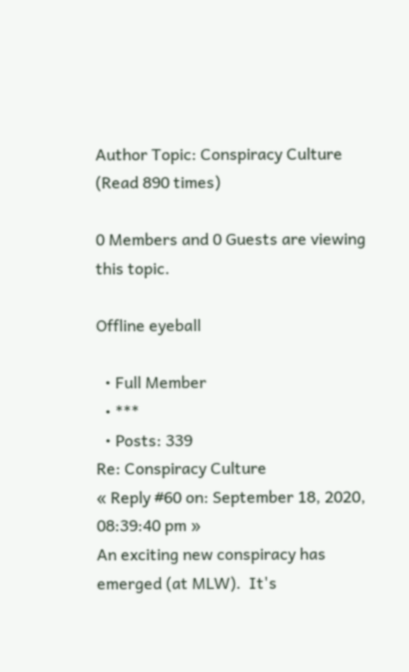Author Topic: Conspiracy Culture  (Read 890 times)

0 Members and 0 Guests are viewing this topic.

Offline eyeball

  • Full Member
  • ***
  • Posts: 339
Re: Conspiracy Culture
« Reply #60 on: September 18, 2020, 08:39:40 pm »
An exciting new conspiracy has emerged (at MLW).  It's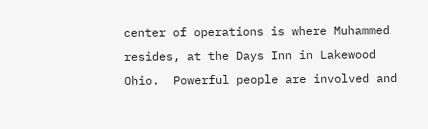center of operations is where Muhammed resides, at the Days Inn in Lakewood Ohio.  Powerful people are involved and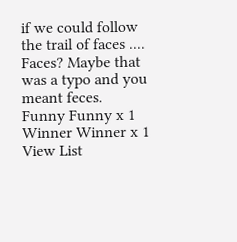if we could follow the trail of faces ....
Faces? Maybe that was a typo and you meant feces.
Funny Funny x 1 Winner Winner x 1 View List